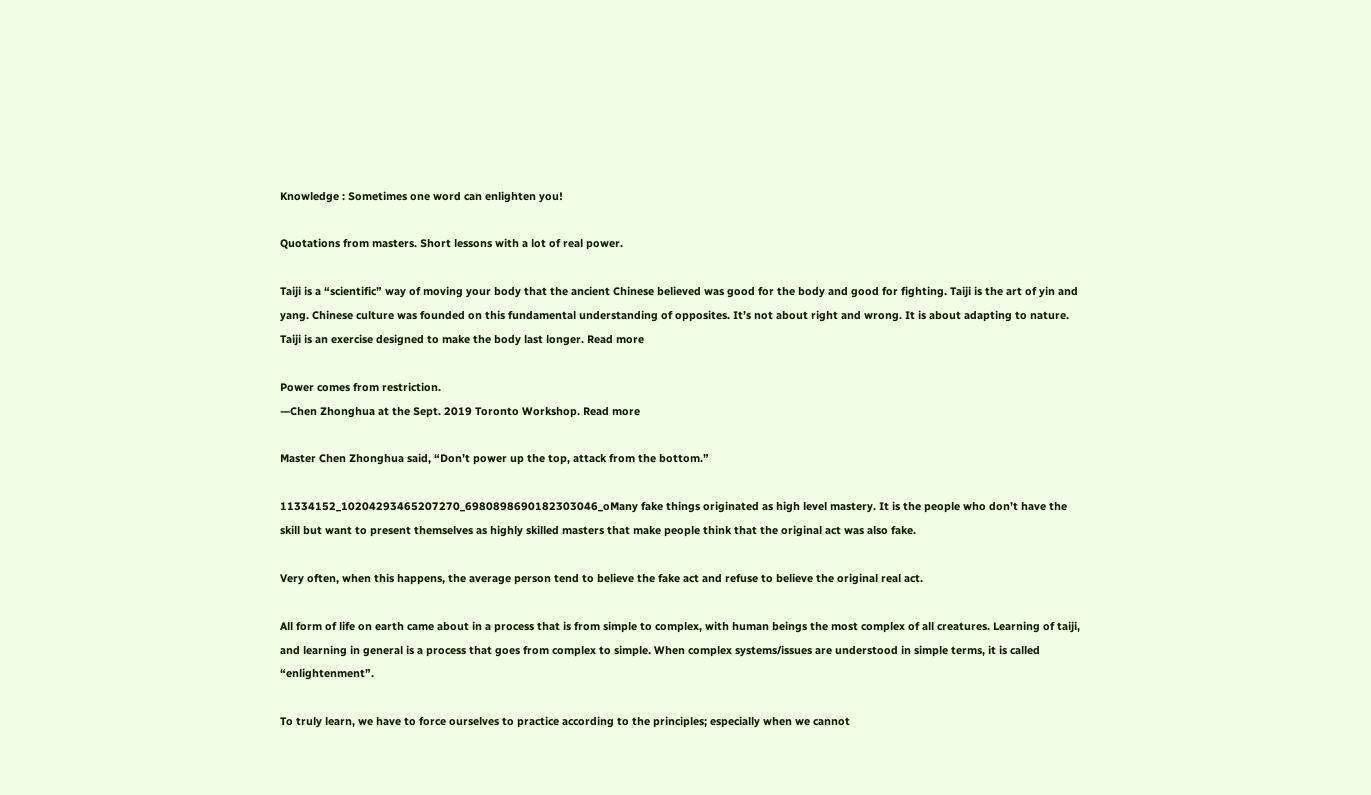Knowledge : Sometimes one word can enlighten you!

Quotations from masters. Short lessons with a lot of real power.

Taiji is a “scientific” way of moving your body that the ancient Chinese believed was good for the body and good for fighting. Taiji is the art of yin and yang. Chinese culture was founded on this fundamental understanding of opposites. It’s not about right and wrong. It is about adapting to nature. Taiji is an exercise designed to make the body last longer. Read more

Power comes from restriction.
—Chen Zhonghua at the Sept. 2019 Toronto Workshop. Read more

Master Chen Zhonghua said, “Don’t power up the top, attack from the bottom.”

11334152_10204293465207270_6980898690182303046_oMany fake things originated as high level mastery. It is the people who don’t have the skill but want to present themselves as highly skilled masters that make people think that the original act was also fake.

Very often, when this happens, the average person tend to believe the fake act and refuse to believe the original real act.

All form of life on earth came about in a process that is from simple to complex, with human beings the most complex of all creatures. Learning of taiji, and learning in general is a process that goes from complex to simple. When complex systems/issues are understood in simple terms, it is called “enlightenment”.

To truly learn, we have to force ourselves to practice according to the principles; especially when we cannot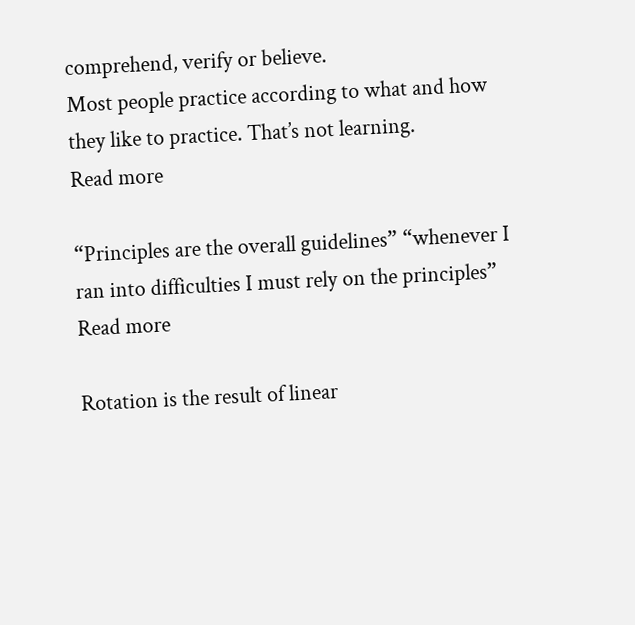comprehend, verify or believe.
Most people practice according to what and how they like to practice. That’s not learning.
Read more

“Principles are the overall guidelines” “whenever I ran into difficulties I must rely on the principles” Read more

Rotation is the result of linear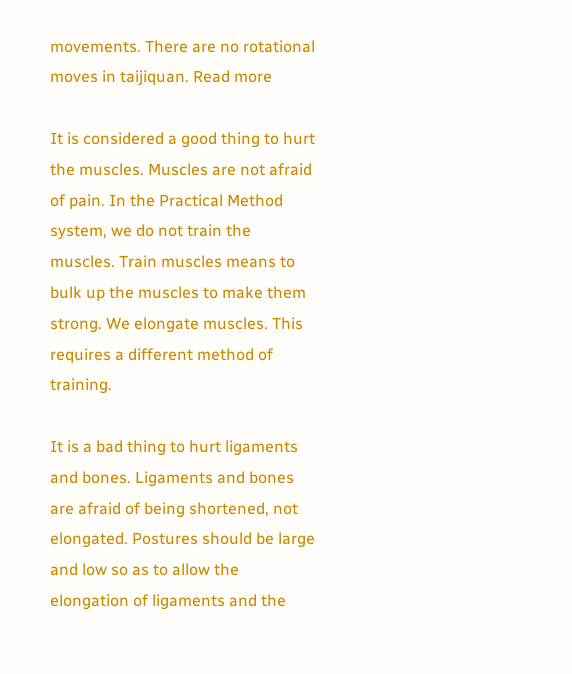movements. There are no rotational moves in taijiquan. Read more

It is considered a good thing to hurt the muscles. Muscles are not afraid of pain. In the Practical Method system, we do not train the muscles. Train muscles means to bulk up the muscles to make them strong. We elongate muscles. This requires a different method of training.

It is a bad thing to hurt ligaments and bones. Ligaments and bones are afraid of being shortened, not elongated. Postures should be large and low so as to allow the elongation of ligaments and the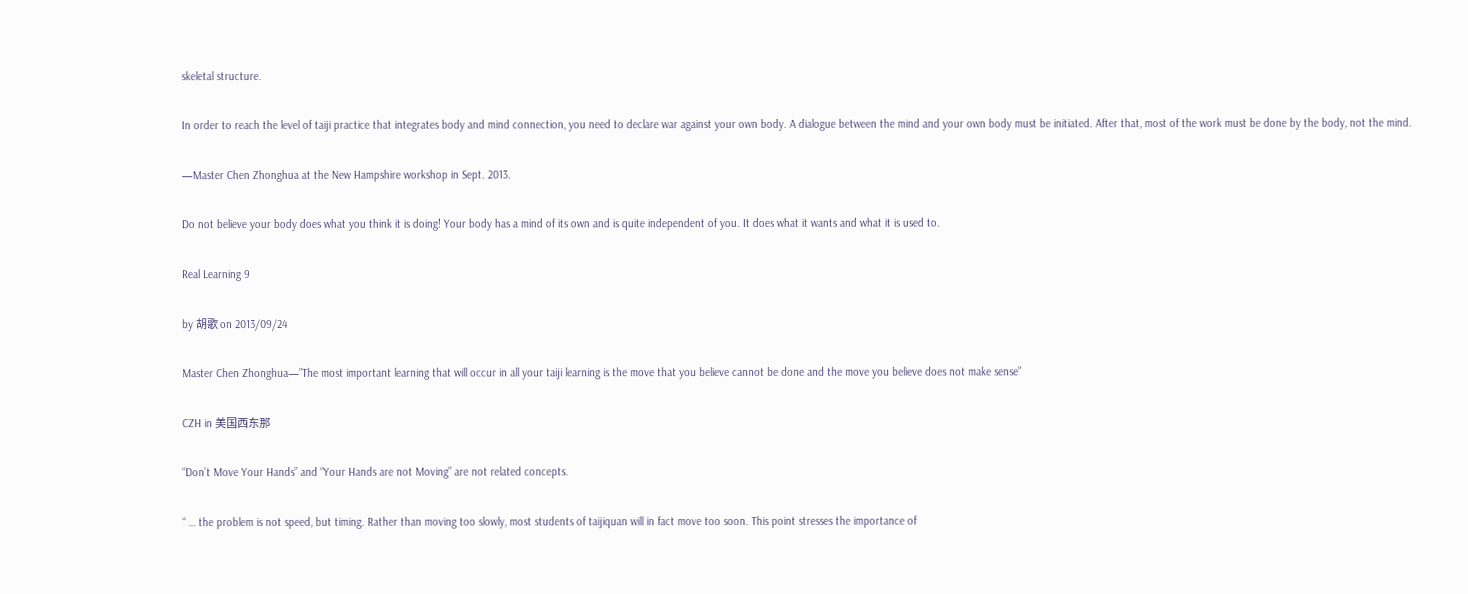skeletal structure.

In order to reach the level of taiji practice that integrates body and mind connection, you need to declare war against your own body. A dialogue between the mind and your own body must be initiated. After that, most of the work must be done by the body, not the mind.

—Master Chen Zhonghua at the New Hampshire workshop in Sept. 2013.

Do not believe your body does what you think it is doing! Your body has a mind of its own and is quite independent of you. It does what it wants and what it is used to.

Real Learning 9

by 胡歌 on 2013/09/24

Master Chen Zhonghua—”The most important learning that will occur in all your taiji learning is the move that you believe cannot be done and the move you believe does not make sense”

CZH in 美国西东那

“Don’t Move Your Hands” and “Your Hands are not Moving” are not related concepts.

“ … the problem is not speed, but timing. Rather than moving too slowly, most students of taijiquan will in fact move too soon. This point stresses the importance of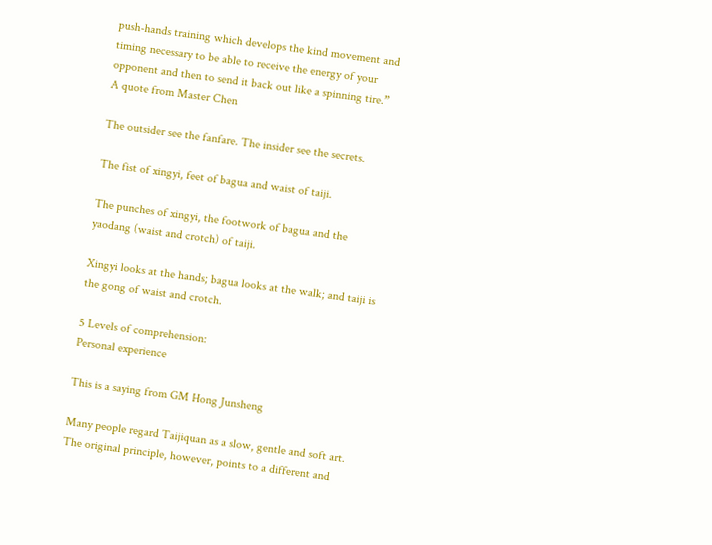push-hands training which develops the kind movement and timing necessary to be able to receive the energy of your opponent and then to send it back out like a spinning tire.”   A quote from Master Chen

The outsider see the fanfare. The insider see the secrets.

The fist of xingyi, feet of bagua and waist of taiji.

The punches of xingyi, the footwork of bagua and the yaodang (waist and crotch) of taiji.

Xingyi looks at the hands; bagua looks at the walk; and taiji is the gong of waist and crotch.

5 Levels of comprehension:
Personal experience

This is a saying from GM Hong Junsheng

Many people regard Taijiquan as a slow, gentle and soft art. The original principle, however, points to a different and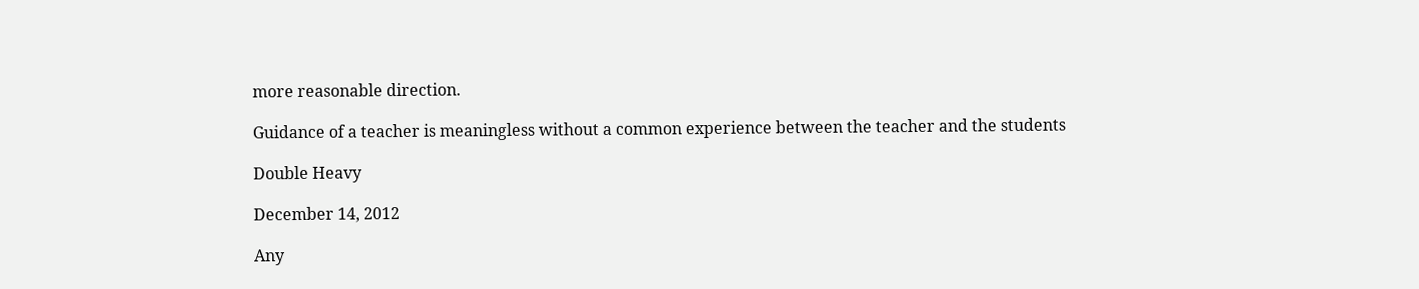more reasonable direction.

Guidance of a teacher is meaningless without a common experience between the teacher and the students

Double Heavy

December 14, 2012

Any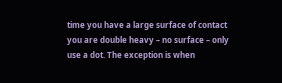time you have a large surface of contact you are double heavy – no surface – only use a dot. The exception is when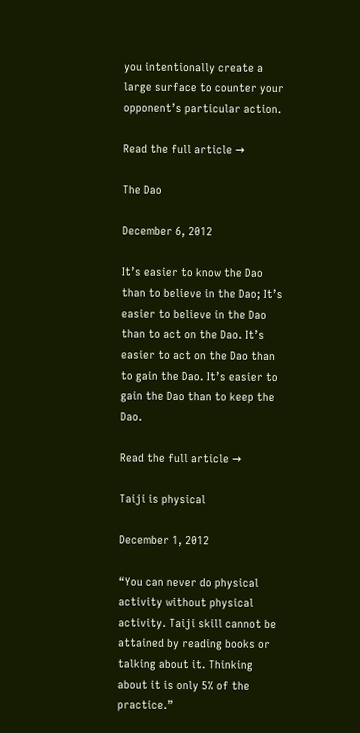you intentionally create a large surface to counter your opponent’s particular action.

Read the full article →

The Dao

December 6, 2012

It’s easier to know the Dao than to believe in the Dao; It’s easier to believe in the Dao than to act on the Dao. It’s easier to act on the Dao than to gain the Dao. It’s easier to gain the Dao than to keep the Dao.

Read the full article →

Taiji is physical

December 1, 2012

“You can never do physical activity without physical activity. Taiji skill cannot be attained by reading books or talking about it. Thinking about it is only 5% of the practice.”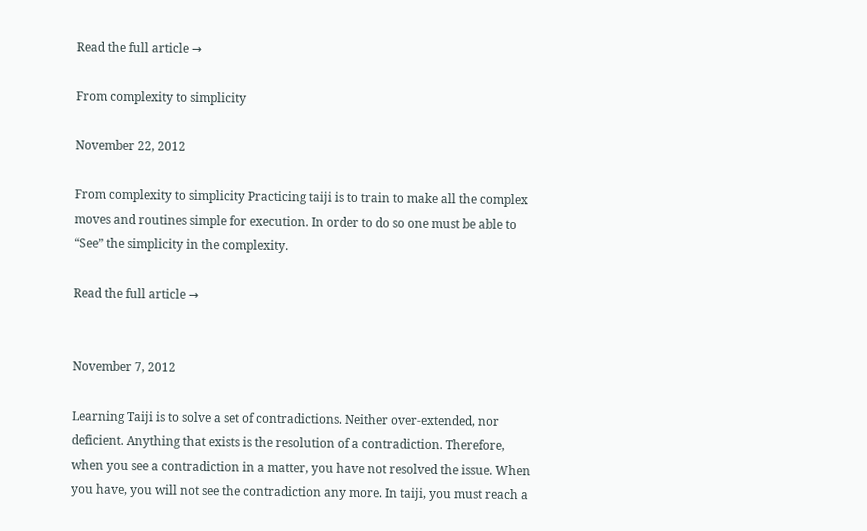Read the full article →

From complexity to simplicity

November 22, 2012

From complexity to simplicity Practicing taiji is to train to make all the complex moves and routines simple for execution. In order to do so one must be able to “See” the simplicity in the complexity.

Read the full article →


November 7, 2012

Learning Taiji is to solve a set of contradictions. Neither over-extended, nor deficient. Anything that exists is the resolution of a contradiction. Therefore, when you see a contradiction in a matter, you have not resolved the issue. When you have, you will not see the contradiction any more. In taiji, you must reach a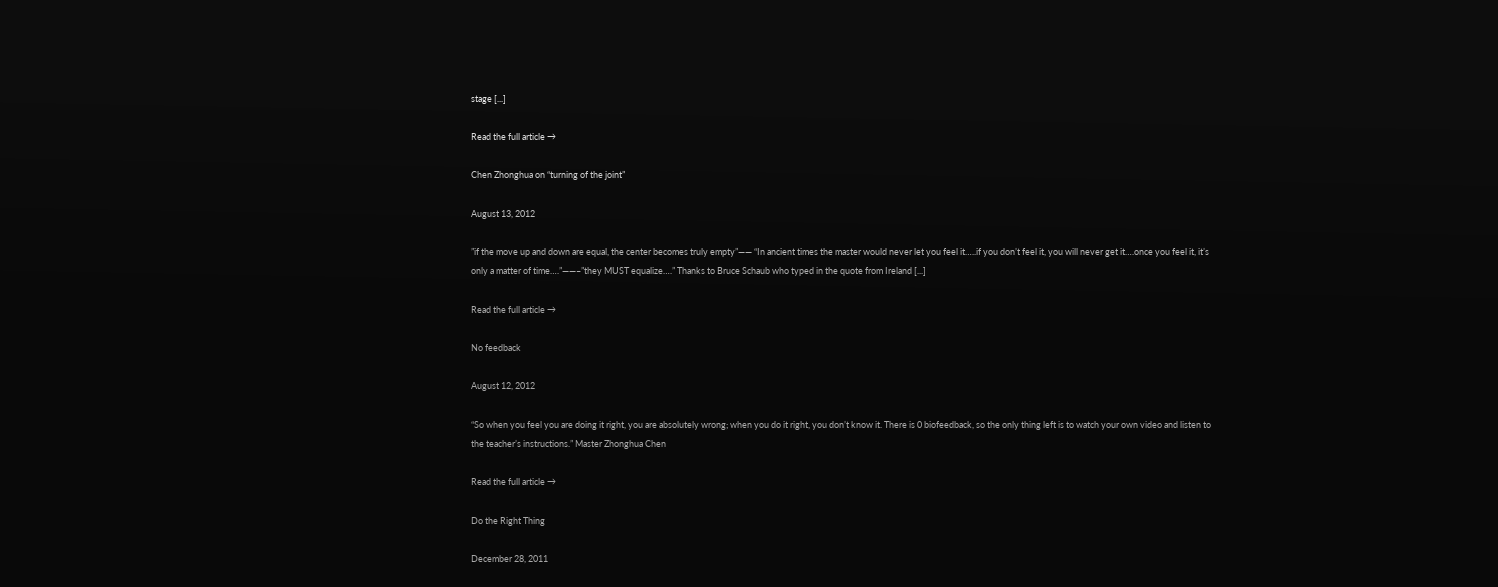stage [...]

Read the full article →

Chen Zhonghua on “turning of the joint”

August 13, 2012

”if the move up and down are equal, the center becomes truly empty”—— “In ancient times the master would never let you feel it…..if you don’t feel it, you will never get it….once you feel it, it’s only a matter of time….”——–”they MUST equalize….” Thanks to Bruce Schaub who typed in the quote from Ireland [...]

Read the full article →

No feedback

August 12, 2012

“So when you feel you are doing it right, you are absolutely wrong; when you do it right, you don’t know it. There is 0 biofeedback, so the only thing left is to watch your own video and listen to the teacher’s instructions.” Master Zhonghua Chen

Read the full article →

Do the Right Thing

December 28, 2011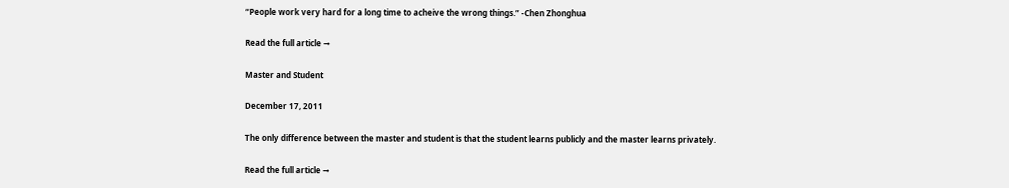“People work very hard for a long time to acheive the wrong things.” -Chen Zhonghua

Read the full article →

Master and Student

December 17, 2011

The only difference between the master and student is that the student learns publicly and the master learns privately.

Read the full article →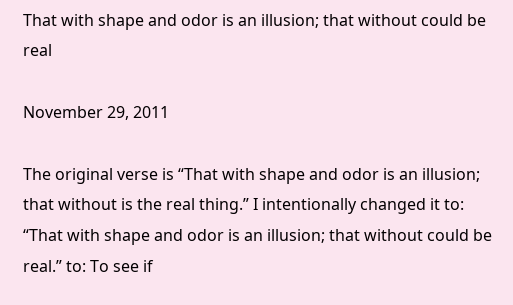That with shape and odor is an illusion; that without could be real

November 29, 2011

The original verse is “That with shape and odor is an illusion; that without is the real thing.” I intentionally changed it to: “That with shape and odor is an illusion; that without could be real.” to: To see if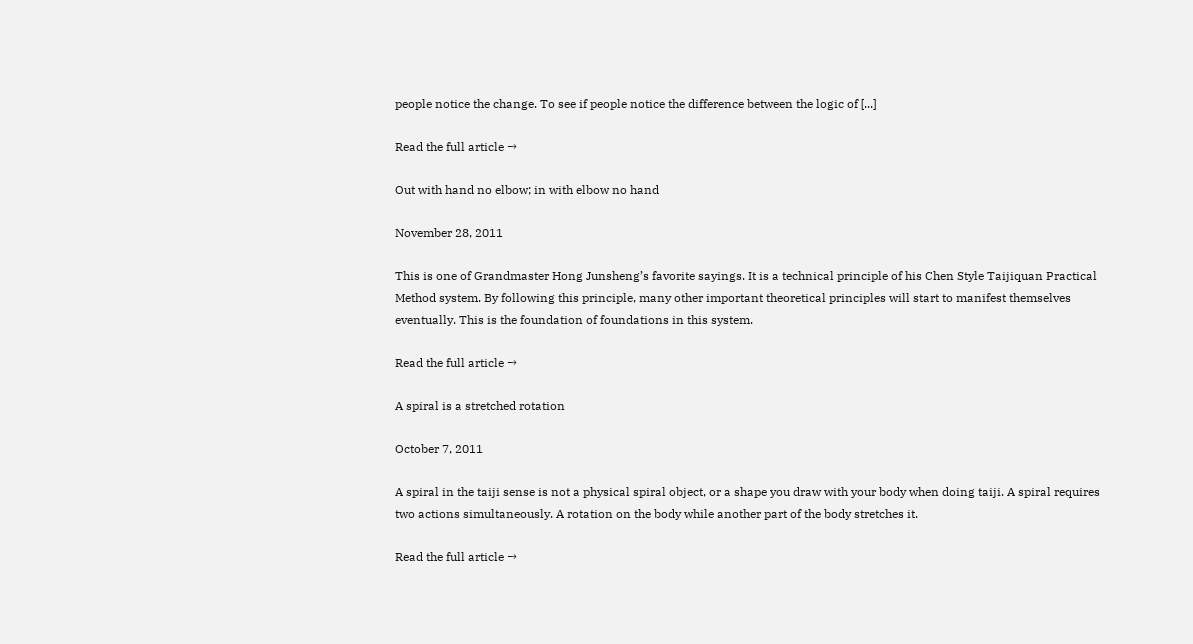people notice the change. To see if people notice the difference between the logic of [...]

Read the full article →

Out with hand no elbow; in with elbow no hand

November 28, 2011

This is one of Grandmaster Hong Junsheng’s favorite sayings. It is a technical principle of his Chen Style Taijiquan Practical Method system. By following this principle, many other important theoretical principles will start to manifest themselves eventually. This is the foundation of foundations in this system.

Read the full article →

A spiral is a stretched rotation

October 7, 2011

A spiral in the taiji sense is not a physical spiral object, or a shape you draw with your body when doing taiji. A spiral requires two actions simultaneously. A rotation on the body while another part of the body stretches it.

Read the full article →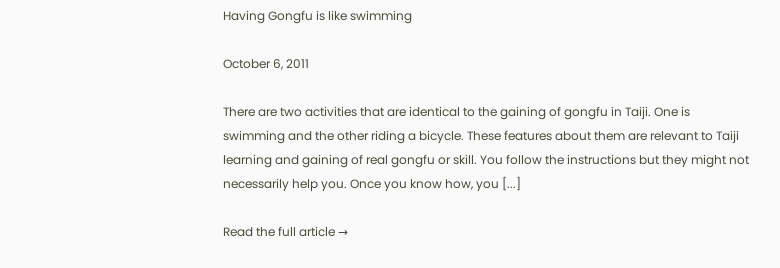Having Gongfu is like swimming

October 6, 2011

There are two activities that are identical to the gaining of gongfu in Taiji. One is swimming and the other riding a bicycle. These features about them are relevant to Taiji learning and gaining of real gongfu or skill. You follow the instructions but they might not necessarily help you. Once you know how, you [...]

Read the full article →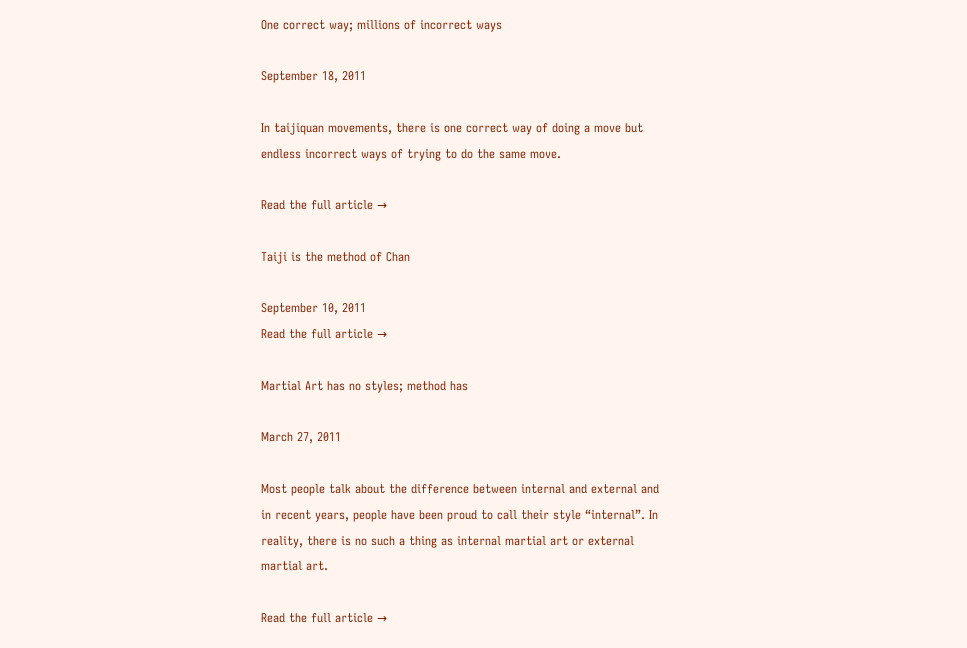One correct way; millions of incorrect ways

September 18, 2011

In taijiquan movements, there is one correct way of doing a move but endless incorrect ways of trying to do the same move.

Read the full article →

Taiji is the method of Chan

September 10, 2011
Read the full article →

Martial Art has no styles; method has

March 27, 2011

Most people talk about the difference between internal and external and in recent years, people have been proud to call their style “internal”. In reality, there is no such a thing as internal martial art or external martial art.

Read the full article →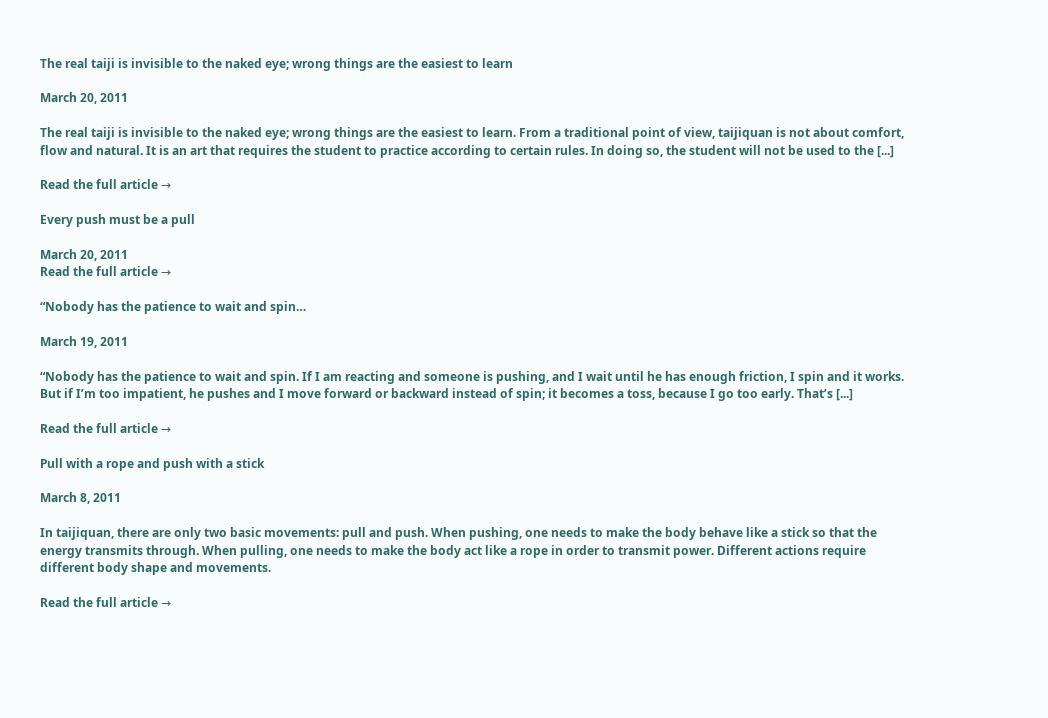The real taiji is invisible to the naked eye; wrong things are the easiest to learn

March 20, 2011

The real taiji is invisible to the naked eye; wrong things are the easiest to learn. From a traditional point of view, taijiquan is not about comfort, flow and natural. It is an art that requires the student to practice according to certain rules. In doing so, the student will not be used to the [...]

Read the full article →

Every push must be a pull

March 20, 2011
Read the full article →

“Nobody has the patience to wait and spin…

March 19, 2011

“Nobody has the patience to wait and spin. If I am reacting and someone is pushing, and I wait until he has enough friction, I spin and it works. But if I’m too impatient, he pushes and I move forward or backward instead of spin; it becomes a toss, because I go too early. That’s [...]

Read the full article →

Pull with a rope and push with a stick

March 8, 2011

In taijiquan, there are only two basic movements: pull and push. When pushing, one needs to make the body behave like a stick so that the energy transmits through. When pulling, one needs to make the body act like a rope in order to transmit power. Different actions require different body shape and movements.

Read the full article →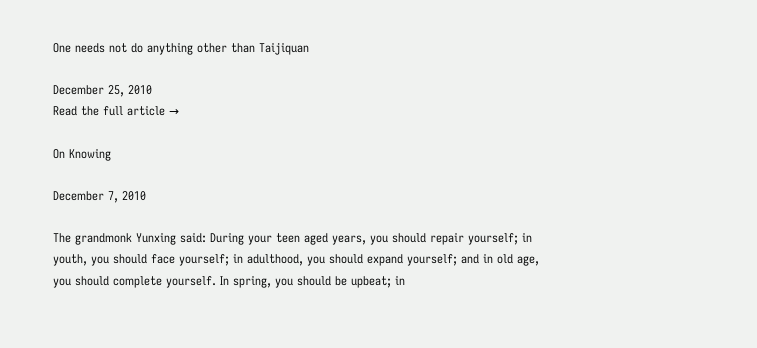One needs not do anything other than Taijiquan

December 25, 2010
Read the full article →

On Knowing

December 7, 2010

The grandmonk Yunxing said: During your teen aged years, you should repair yourself; in youth, you should face yourself; in adulthood, you should expand yourself; and in old age, you should complete yourself. In spring, you should be upbeat; in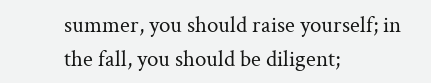summer, you should raise yourself; in the fall, you should be diligent;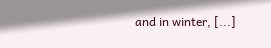and in winter, [...]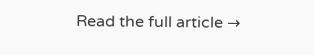Read the full article →